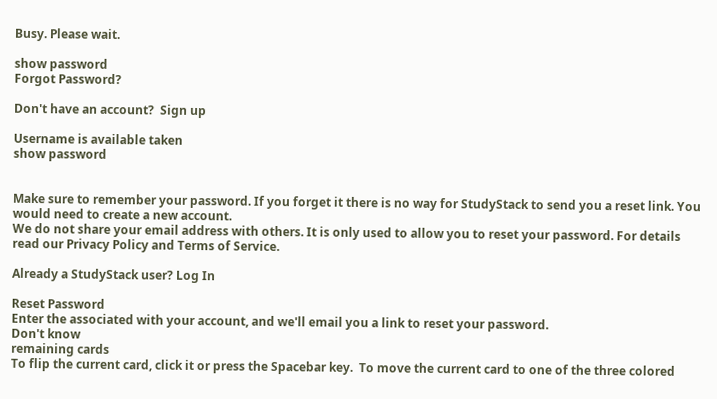Busy. Please wait.

show password
Forgot Password?

Don't have an account?  Sign up

Username is available taken
show password


Make sure to remember your password. If you forget it there is no way for StudyStack to send you a reset link. You would need to create a new account.
We do not share your email address with others. It is only used to allow you to reset your password. For details read our Privacy Policy and Terms of Service.

Already a StudyStack user? Log In

Reset Password
Enter the associated with your account, and we'll email you a link to reset your password.
Don't know
remaining cards
To flip the current card, click it or press the Spacebar key.  To move the current card to one of the three colored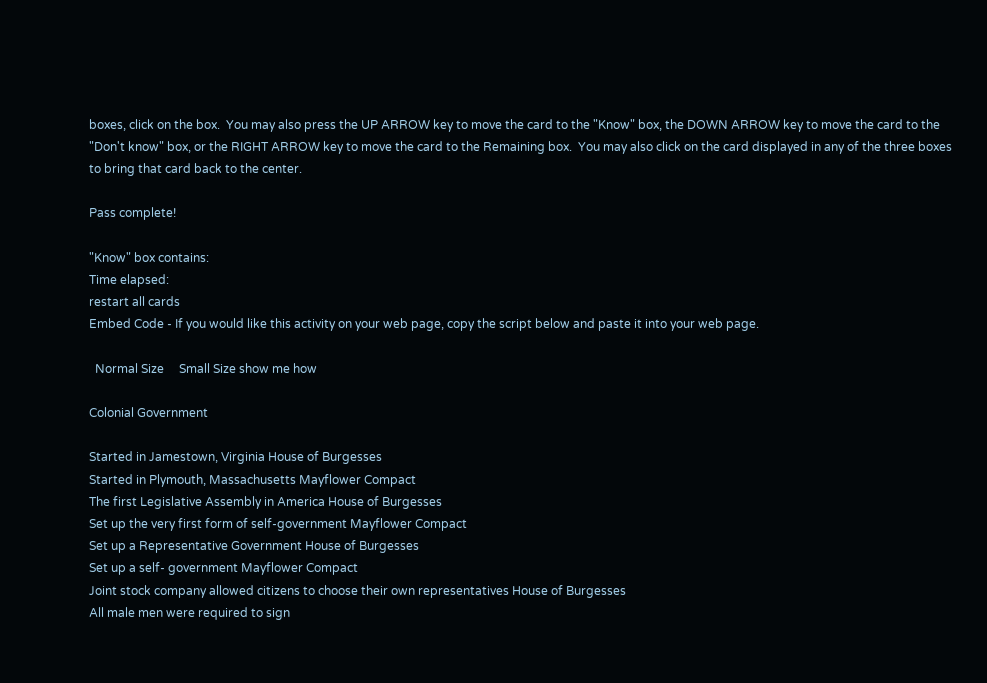boxes, click on the box.  You may also press the UP ARROW key to move the card to the "Know" box, the DOWN ARROW key to move the card to the "Don't know" box, or the RIGHT ARROW key to move the card to the Remaining box.  You may also click on the card displayed in any of the three boxes to bring that card back to the center.

Pass complete!

"Know" box contains:
Time elapsed:
restart all cards
Embed Code - If you would like this activity on your web page, copy the script below and paste it into your web page.

  Normal Size     Small Size show me how

Colonial Government

Started in Jamestown, Virginia House of Burgesses
Started in Plymouth, Massachusetts Mayflower Compact
The first Legislative Assembly in America House of Burgesses
Set up the very first form of self-government Mayflower Compact
Set up a Representative Government House of Burgesses
Set up a self- government Mayflower Compact
Joint stock company allowed citizens to choose their own representatives House of Burgesses
All male men were required to sign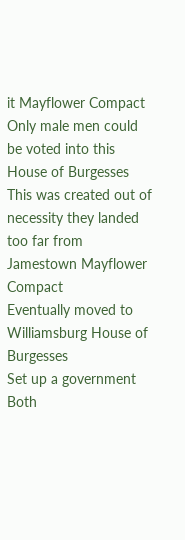it Mayflower Compact
Only male men could be voted into this House of Burgesses
This was created out of necessity they landed too far from Jamestown Mayflower Compact
Eventually moved to Williamsburg House of Burgesses
Set up a government Both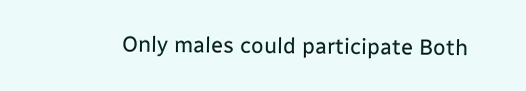Only males could participate Both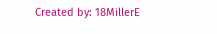Created by: 18MillerE